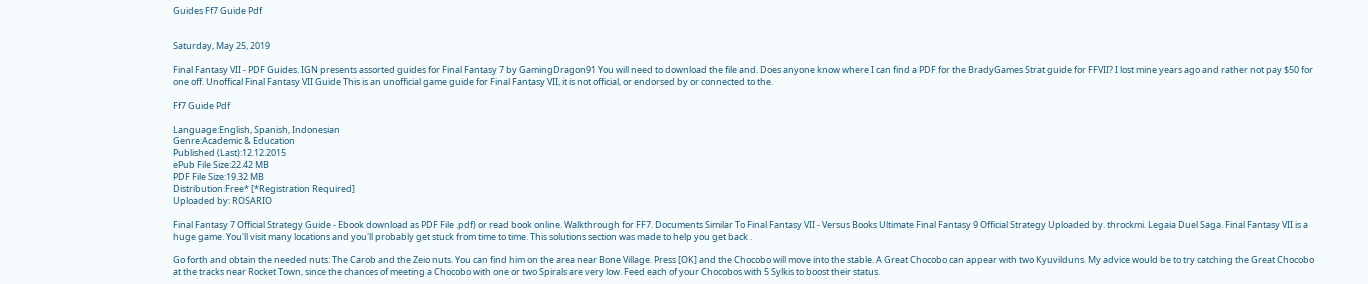Guides Ff7 Guide Pdf


Saturday, May 25, 2019

Final Fantasy VII - PDF Guides. IGN presents assorted guides for Final Fantasy 7 by GamingDragon91 You will need to download the file and. Does anyone know where I can find a PDF for the BradyGames Strat guide for FFVII? I lost mine years ago and rather not pay $50 for one off. Unoffical Final Fantasy VII Guide This is an unofficial game guide for Final Fantasy VII, it is not official, or endorsed by or connected to the.

Ff7 Guide Pdf

Language:English, Spanish, Indonesian
Genre:Academic & Education
Published (Last):12.12.2015
ePub File Size:22.42 MB
PDF File Size:19.32 MB
Distribution:Free* [*Registration Required]
Uploaded by: ROSARIO

Final Fantasy 7 Official Strategy Guide - Ebook download as PDF File .pdf) or read book online. Walkthrough for FF7. Documents Similar To Final Fantasy VII - Versus Books Ultimate Final Fantasy 9 Official Strategy Uploaded by. throckmi. Legaia Duel Saga. Final Fantasy VII is a huge game. You'll visit many locations and you'll probably get stuck from time to time. This solutions section was made to help you get back .

Go forth and obtain the needed nuts: The Carob and the Zeio nuts. You can find him on the area near Bone Village. Press [OK] and the Chocobo will move into the stable. A Great Chocobo can appear with two Kyuvilduns. My advice would be to try catching the Great Chocobo at the tracks near Rocket Town, since the chances of meeting a Chocobo with one or two Spirals are very low. Feed each of your Chocobos with 5 Sylkis to boost their status.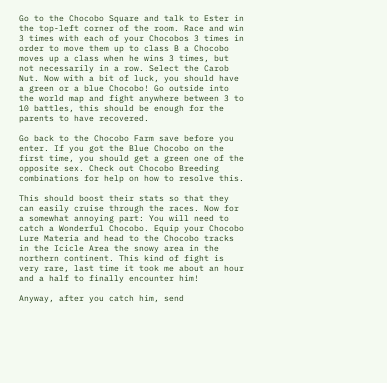Go to the Chocobo Square and talk to Ester in the top-left corner of the room. Race and win 3 times with each of your Chocobos 3 times in order to move them up to class B a Chocobo moves up a class when he wins 3 times, but not necessarily in a row. Select the Carob Nut. Now with a bit of luck, you should have a green or a blue Chocobo! Go outside into the world map and fight anywhere between 3 to 10 battles, this should be enough for the parents to have recovered.

Go back to the Chocobo Farm save before you enter. If you got the Blue Chocobo on the first time, you should get a green one of the opposite sex. Check out Chocobo Breeding combinations for help on how to resolve this.

This should boost their stats so that they can easily cruise through the races. Now for a somewhat annoying part: You will need to catch a Wonderful Chocobo. Equip your Chocobo Lure Materia and head to the Chocobo tracks in the Icicle Area the snowy area in the northern continent. This kind of fight is very rare, last time it took me about an hour and a half to finally encounter him!

Anyway, after you catch him, send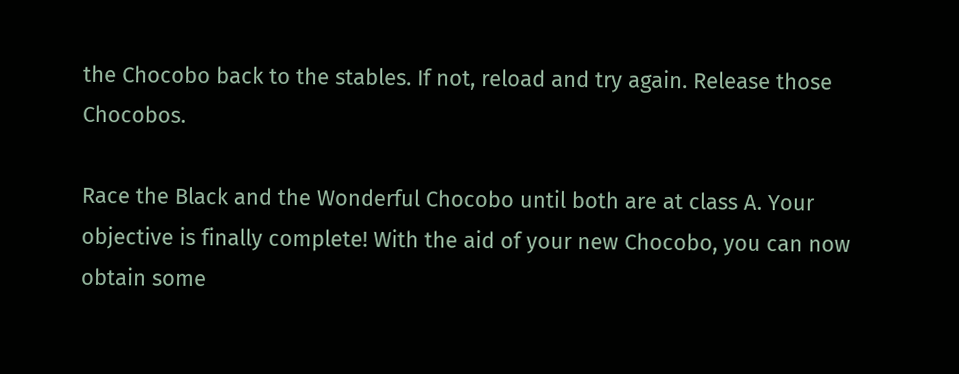the Chocobo back to the stables. If not, reload and try again. Release those Chocobos.

Race the Black and the Wonderful Chocobo until both are at class A. Your objective is finally complete! With the aid of your new Chocobo, you can now obtain some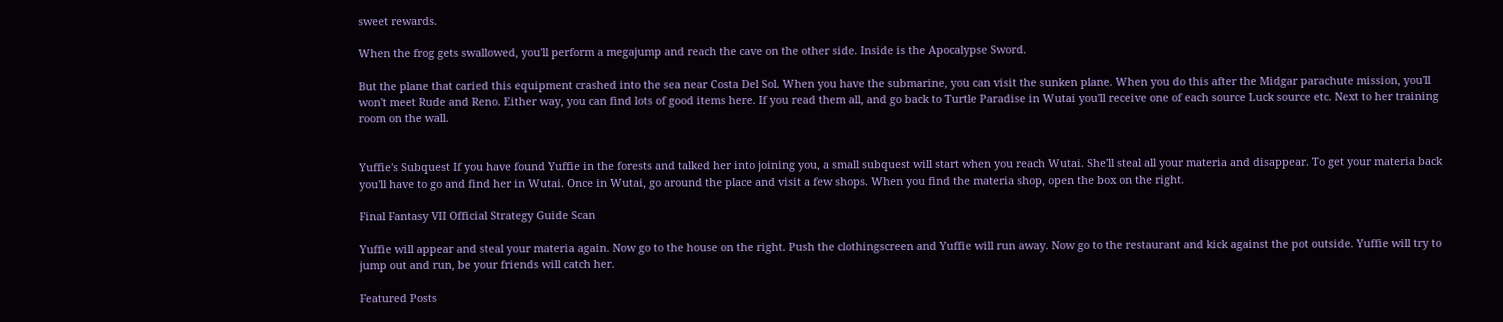sweet rewards.

When the frog gets swallowed, you'll perform a megajump and reach the cave on the other side. Inside is the Apocalypse Sword.

But the plane that caried this equipment crashed into the sea near Costa Del Sol. When you have the submarine, you can visit the sunken plane. When you do this after the Midgar parachute mission, you'll won't meet Rude and Reno. Either way, you can find lots of good items here. If you read them all, and go back to Turtle Paradise in Wutai you'll receive one of each source Luck source etc. Next to her training room on the wall.


Yuffie's Subquest If you have found Yuffie in the forests and talked her into joining you, a small subquest will start when you reach Wutai. She'll steal all your materia and disappear. To get your materia back you'll have to go and find her in Wutai. Once in Wutai, go around the place and visit a few shops. When you find the materia shop, open the box on the right.

Final Fantasy VII Official Strategy Guide Scan

Yuffie will appear and steal your materia again. Now go to the house on the right. Push the clothingscreen and Yuffie will run away. Now go to the restaurant and kick against the pot outside. Yuffie will try to jump out and run, be your friends will catch her.

Featured Posts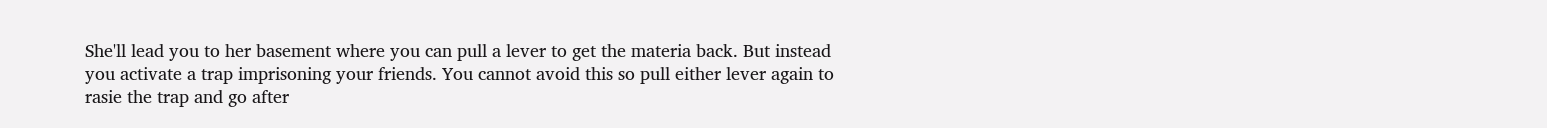She'll lead you to her basement where you can pull a lever to get the materia back. But instead you activate a trap imprisoning your friends. You cannot avoid this so pull either lever again to rasie the trap and go after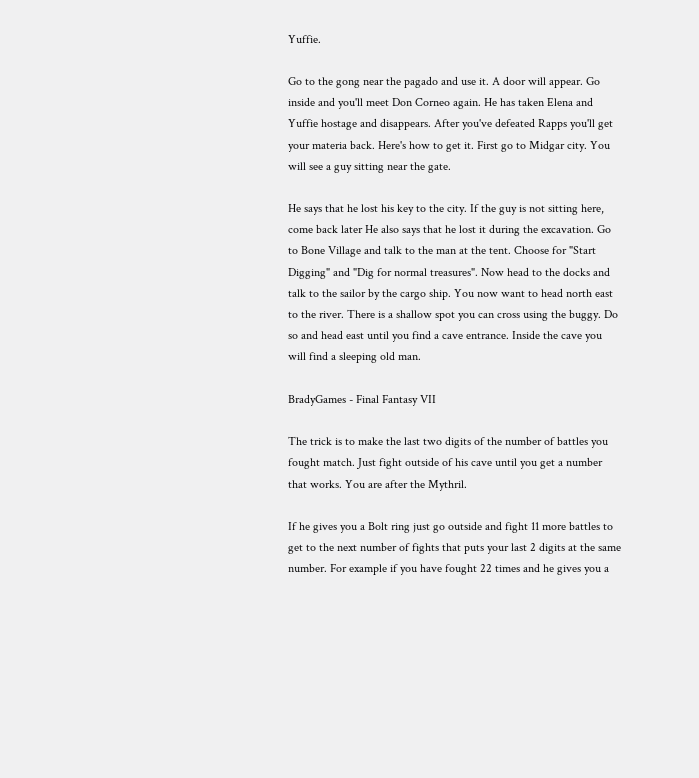Yuffie.

Go to the gong near the pagado and use it. A door will appear. Go inside and you'll meet Don Corneo again. He has taken Elena and Yuffie hostage and disappears. After you've defeated Rapps you'll get your materia back. Here's how to get it. First go to Midgar city. You will see a guy sitting near the gate.

He says that he lost his key to the city. If the guy is not sitting here, come back later He also says that he lost it during the excavation. Go to Bone Village and talk to the man at the tent. Choose for "Start Digging" and "Dig for normal treasures". Now head to the docks and talk to the sailor by the cargo ship. You now want to head north east to the river. There is a shallow spot you can cross using the buggy. Do so and head east until you find a cave entrance. Inside the cave you will find a sleeping old man.

BradyGames - Final Fantasy VII

The trick is to make the last two digits of the number of battles you fought match. Just fight outside of his cave until you get a number that works. You are after the Mythril.

If he gives you a Bolt ring just go outside and fight 11 more battles to get to the next number of fights that puts your last 2 digits at the same number. For example if you have fought 22 times and he gives you a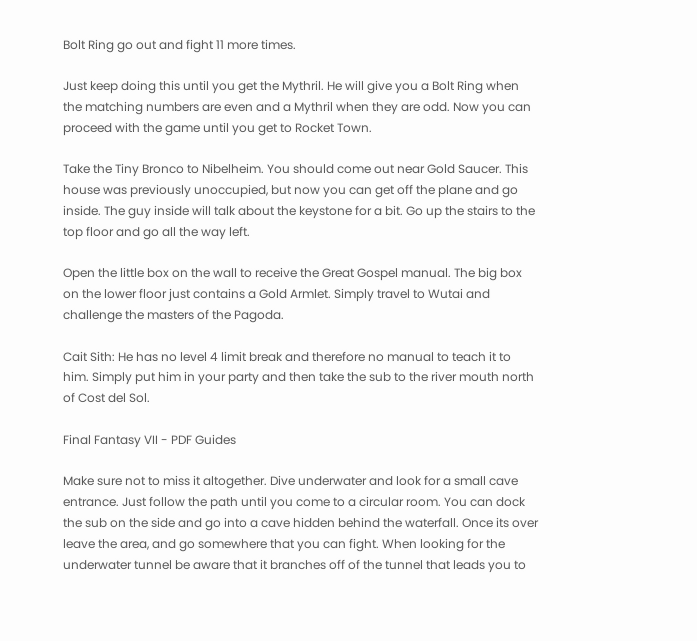Bolt Ring go out and fight 11 more times.

Just keep doing this until you get the Mythril. He will give you a Bolt Ring when the matching numbers are even and a Mythril when they are odd. Now you can proceed with the game until you get to Rocket Town.

Take the Tiny Bronco to Nibelheim. You should come out near Gold Saucer. This house was previously unoccupied, but now you can get off the plane and go inside. The guy inside will talk about the keystone for a bit. Go up the stairs to the top floor and go all the way left.

Open the little box on the wall to receive the Great Gospel manual. The big box on the lower floor just contains a Gold Armlet. Simply travel to Wutai and challenge the masters of the Pagoda.

Cait Sith: He has no level 4 limit break and therefore no manual to teach it to him. Simply put him in your party and then take the sub to the river mouth north of Cost del Sol.

Final Fantasy VII - PDF Guides

Make sure not to miss it altogether. Dive underwater and look for a small cave entrance. Just follow the path until you come to a circular room. You can dock the sub on the side and go into a cave hidden behind the waterfall. Once its over leave the area, and go somewhere that you can fight. When looking for the underwater tunnel be aware that it branches off of the tunnel that leads you to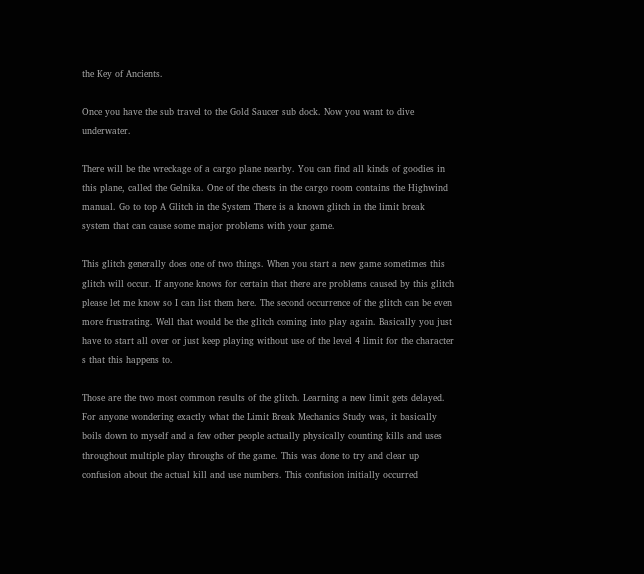the Key of Ancients.

Once you have the sub travel to the Gold Saucer sub dock. Now you want to dive underwater.

There will be the wreckage of a cargo plane nearby. You can find all kinds of goodies in this plane, called the Gelnika. One of the chests in the cargo room contains the Highwind manual. Go to top A Glitch in the System There is a known glitch in the limit break system that can cause some major problems with your game.

This glitch generally does one of two things. When you start a new game sometimes this glitch will occur. If anyone knows for certain that there are problems caused by this glitch please let me know so I can list them here. The second occurrence of the glitch can be even more frustrating. Well that would be the glitch coming into play again. Basically you just have to start all over or just keep playing without use of the level 4 limit for the character s that this happens to.

Those are the two most common results of the glitch. Learning a new limit gets delayed. For anyone wondering exactly what the Limit Break Mechanics Study was, it basically boils down to myself and a few other people actually physically counting kills and uses throughout multiple play throughs of the game. This was done to try and clear up confusion about the actual kill and use numbers. This confusion initially occurred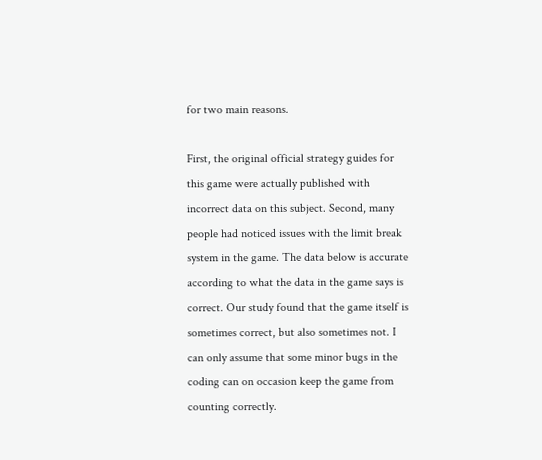for two main reasons.

First, the original official strategy guides for this game were actually published with incorrect data on this subject. Second, many people had noticed issues with the limit break system in the game. The data below is accurate according to what the data in the game says is correct. Our study found that the game itself is sometimes correct, but also sometimes not. I can only assume that some minor bugs in the coding can on occasion keep the game from counting correctly.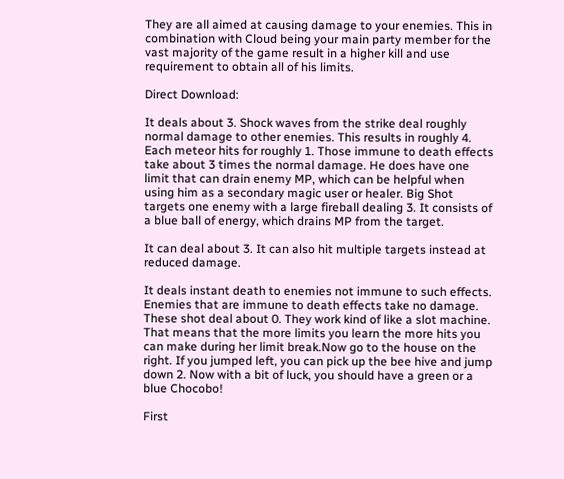They are all aimed at causing damage to your enemies. This in combination with Cloud being your main party member for the vast majority of the game result in a higher kill and use requirement to obtain all of his limits.

Direct Download:

It deals about 3. Shock waves from the strike deal roughly normal damage to other enemies. This results in roughly 4. Each meteor hits for roughly 1. Those immune to death effects take about 3 times the normal damage. He does have one limit that can drain enemy MP, which can be helpful when using him as a secondary magic user or healer. Big Shot targets one enemy with a large fireball dealing 3. It consists of a blue ball of energy, which drains MP from the target.

It can deal about 3. It can also hit multiple targets instead at reduced damage.

It deals instant death to enemies not immune to such effects. Enemies that are immune to death effects take no damage. These shot deal about 0. They work kind of like a slot machine. That means that the more limits you learn the more hits you can make during her limit break.Now go to the house on the right. If you jumped left, you can pick up the bee hive and jump down 2. Now with a bit of luck, you should have a green or a blue Chocobo!

First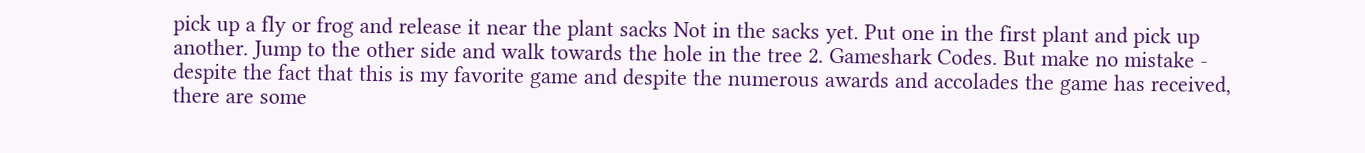pick up a fly or frog and release it near the plant sacks Not in the sacks yet. Put one in the first plant and pick up another. Jump to the other side and walk towards the hole in the tree 2. Gameshark Codes. But make no mistake - despite the fact that this is my favorite game and despite the numerous awards and accolades the game has received, there are some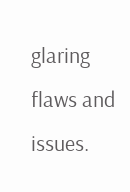glaring flaws and issues.